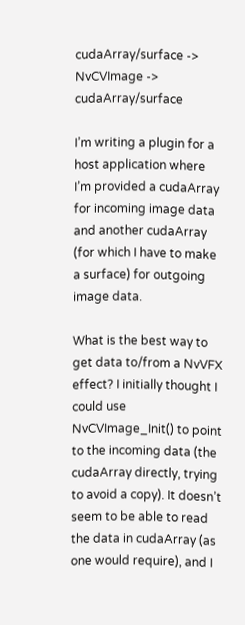cudaArray/surface -> NvCVImage -> cudaArray/surface

I’m writing a plugin for a host application where I’m provided a cudaArray for incoming image data and another cudaArray (for which I have to make a surface) for outgoing image data.

What is the best way to get data to/from a NvVFX effect? I initially thought I could use NvCVImage_Init() to point to the incoming data (the cudaArray directly, trying to avoid a copy). It doesn’t seem to be able to read the data in cudaArray (as one would require), and I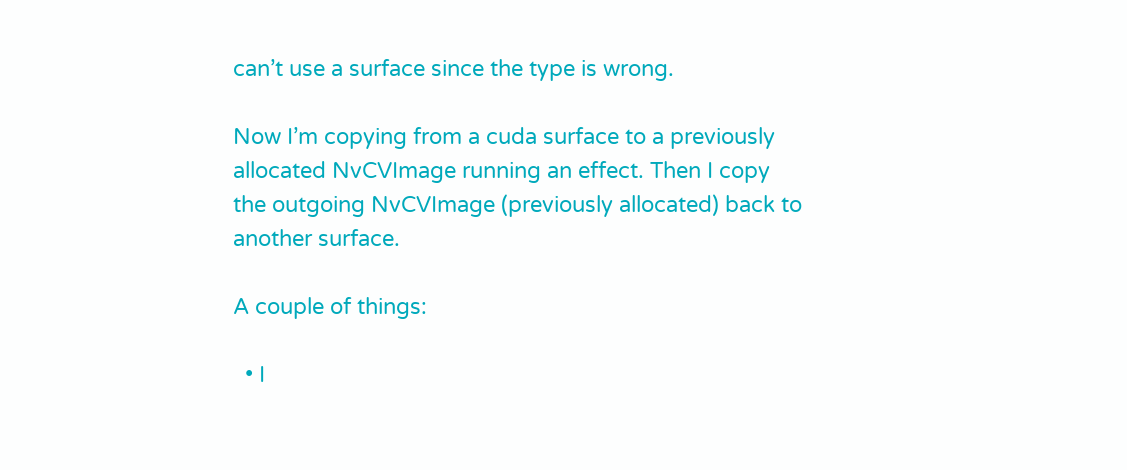can’t use a surface since the type is wrong.

Now I’m copying from a cuda surface to a previously allocated NvCVImage running an effect. Then I copy the outgoing NvCVImage (previously allocated) back to another surface.

A couple of things:

  • I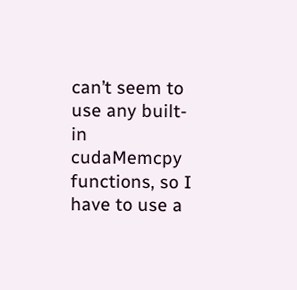can’t seem to use any built-in cudaMemcpy functions, so I have to use a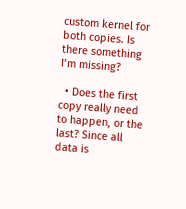custom kernel for both copies. Is there something I’m missing?

  • Does the first copy really need to happen, or the last? Since all data is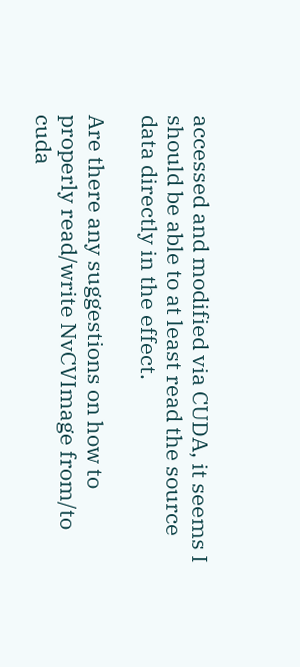accessed and modified via CUDA, it seems I should be able to at least read the source data directly in the effect.

Are there any suggestions on how to properly read/write NvCVImage from/to cuda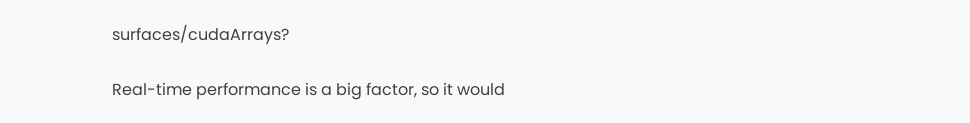surfaces/cudaArrays?

Real-time performance is a big factor, so it would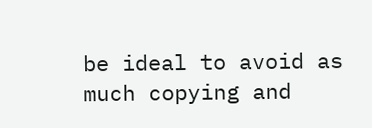be ideal to avoid as much copying and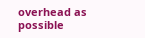overhead as possible